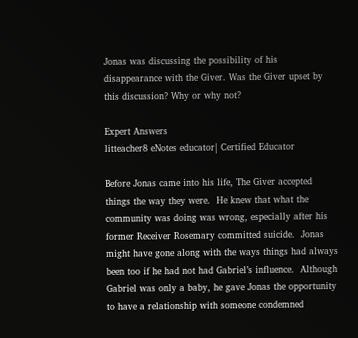Jonas was discussing the possibility of his disappearance with the Giver. Was the Giver upset by this discussion? Why or why not?

Expert Answers
litteacher8 eNotes educator| Certified Educator

Before Jonas came into his life, The Giver accepted things the way they were.  He knew that what the community was doing was wrong, especially after his former Receiver Rosemary committed suicide.  Jonas might have gone along with the ways things had always been too if he had not had Gabriel’s influence.  Although Gabriel was only a baby, he gave Jonas the opportunity to have a relationship with someone condemned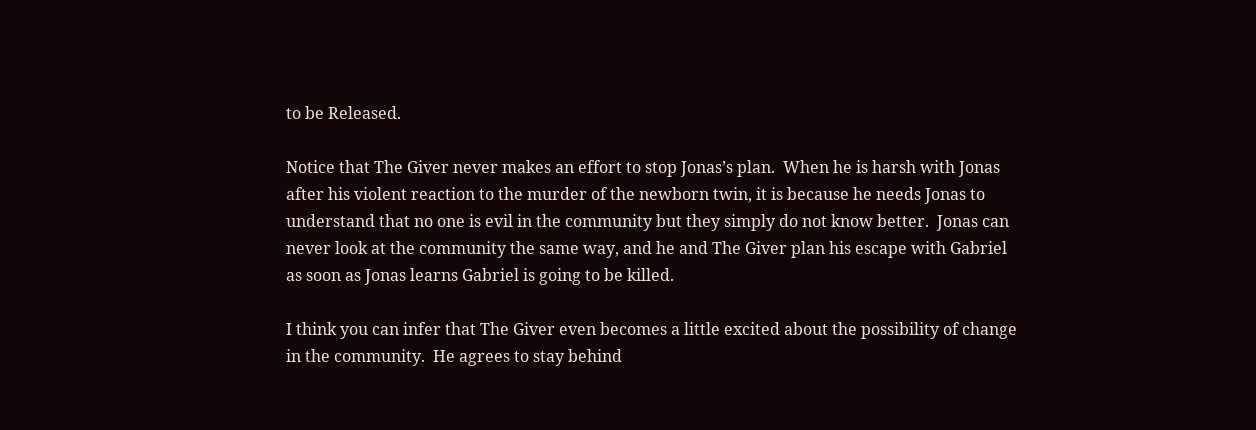to be Released.

Notice that The Giver never makes an effort to stop Jonas’s plan.  When he is harsh with Jonas after his violent reaction to the murder of the newborn twin, it is because he needs Jonas to understand that no one is evil in the community but they simply do not know better.  Jonas can never look at the community the same way, and he and The Giver plan his escape with Gabriel as soon as Jonas learns Gabriel is going to be killed.

I think you can infer that The Giver even becomes a little excited about the possibility of change in the community.  He agrees to stay behind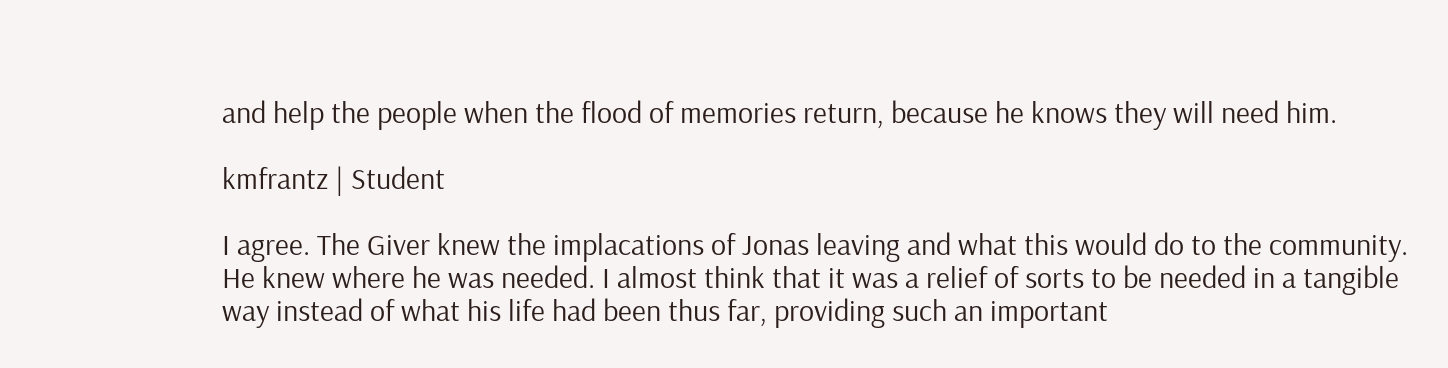and help the people when the flood of memories return, because he knows they will need him.

kmfrantz | Student

I agree. The Giver knew the implacations of Jonas leaving and what this would do to the community. He knew where he was needed. I almost think that it was a relief of sorts to be needed in a tangible way instead of what his life had been thus far, providing such an important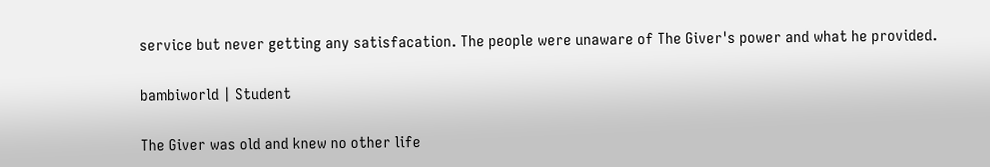service but never getting any satisfacation. The people were unaware of The Giver's power and what he provided.

bambiworld | Student

The Giver was old and knew no other life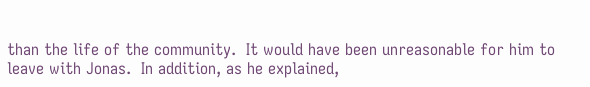than the life of the community.  It would have been unreasonable for him to leave with Jonas.  In addition, as he explained,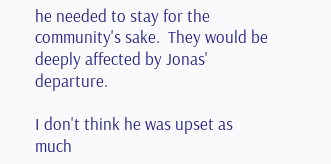he needed to stay for the community's sake.  They would be deeply affected by Jonas' departure.

I don't think he was upset as much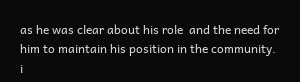as he was clear about his role  and the need for him to maintain his position in the community.  i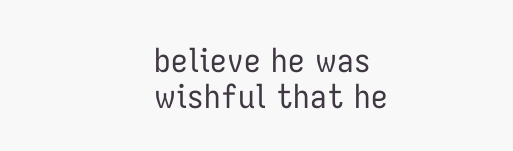believe he was wishful that he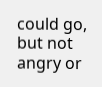could go, but not angry or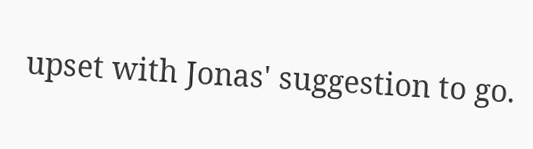upset with Jonas' suggestion to go.